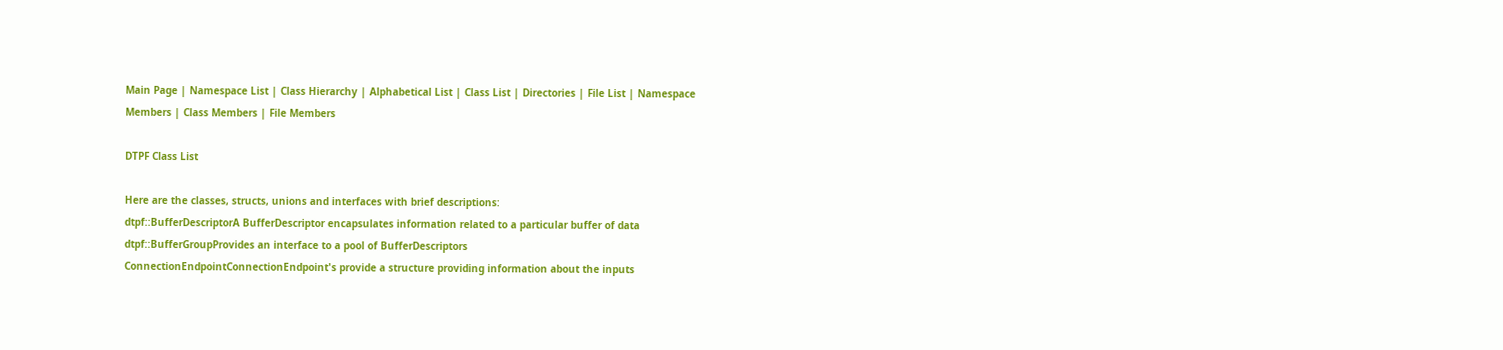Main Page | Namespace List | Class Hierarchy | Alphabetical List | Class List | Directories | File List | Namespace Members | Class Members | File Members

DTPF Class List

Here are the classes, structs, unions and interfaces with brief descriptions:
dtpf::BufferDescriptorA BufferDescriptor encapsulates information related to a particular buffer of data
dtpf::BufferGroupProvides an interface to a pool of BufferDescriptors
ConnectionEndpointConnectionEndpoint's provide a structure providing information about the inputs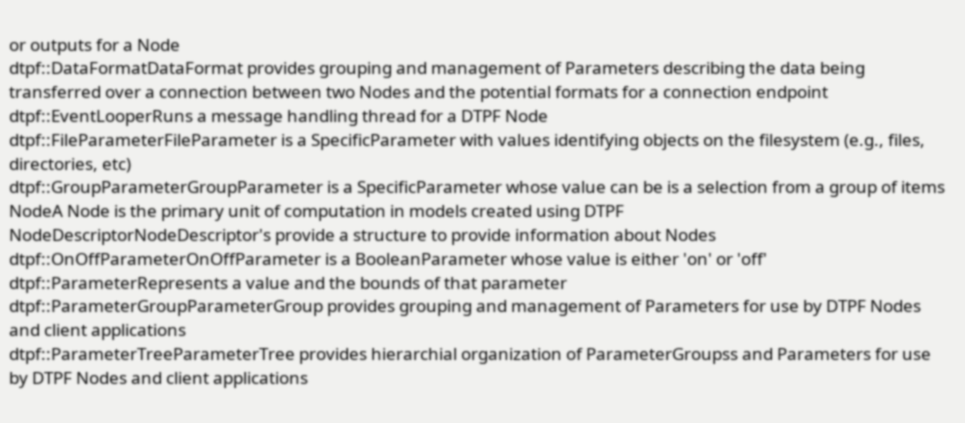or outputs for a Node
dtpf::DataFormatDataFormat provides grouping and management of Parameters describing the data being transferred over a connection between two Nodes and the potential formats for a connection endpoint
dtpf::EventLooperRuns a message handling thread for a DTPF Node
dtpf::FileParameterFileParameter is a SpecificParameter with values identifying objects on the filesystem (e.g., files, directories, etc)
dtpf::GroupParameterGroupParameter is a SpecificParameter whose value can be is a selection from a group of items
NodeA Node is the primary unit of computation in models created using DTPF
NodeDescriptorNodeDescriptor's provide a structure to provide information about Nodes
dtpf::OnOffParameterOnOffParameter is a BooleanParameter whose value is either 'on' or 'off'
dtpf::ParameterRepresents a value and the bounds of that parameter
dtpf::ParameterGroupParameterGroup provides grouping and management of Parameters for use by DTPF Nodes and client applications
dtpf::ParameterTreeParameterTree provides hierarchial organization of ParameterGroupss and Parameters for use by DTPF Nodes and client applications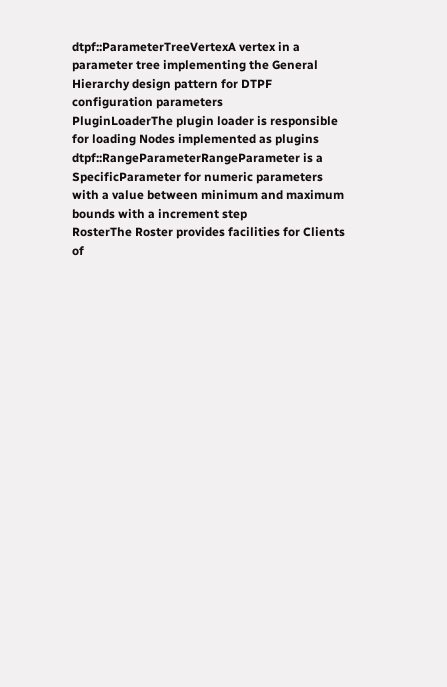dtpf::ParameterTreeVertexA vertex in a parameter tree implementing the General Hierarchy design pattern for DTPF configuration parameters
PluginLoaderThe plugin loader is responsible for loading Nodes implemented as plugins
dtpf::RangeParameterRangeParameter is a SpecificParameter for numeric parameters with a value between minimum and maximum bounds with a increment step
RosterThe Roster provides facilities for Clients of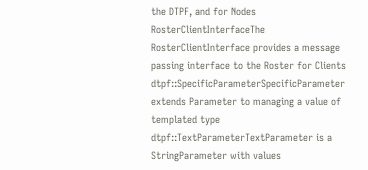the DTPF, and for Nodes
RosterClientInterfaceThe RosterClientInterface provides a message passing interface to the Roster for Clients
dtpf::SpecificParameterSpecificParameter extends Parameter to managing a value of templated type
dtpf::TextParameterTextParameter is a StringParameter with values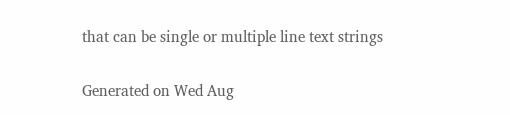that can be single or multiple line text strings

Generated on Wed Aug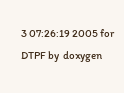3 07:26:19 2005 for DTPF by  doxygen